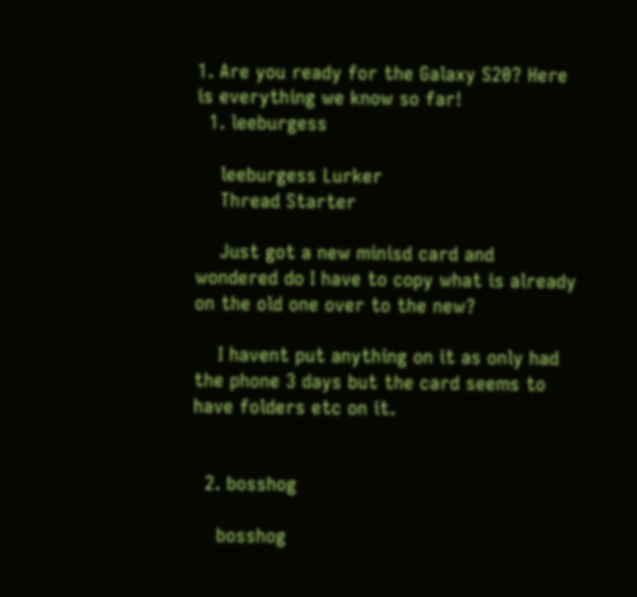1. Are you ready for the Galaxy S20? Here is everything we know so far!
  1. leeburgess

    leeburgess Lurker
    Thread Starter

    Just got a new minisd card and wondered do I have to copy what is already on the old one over to the new?

    I havent put anything on it as only had the phone 3 days but the card seems to have folders etc on it.


  2. bosshog

    bosshog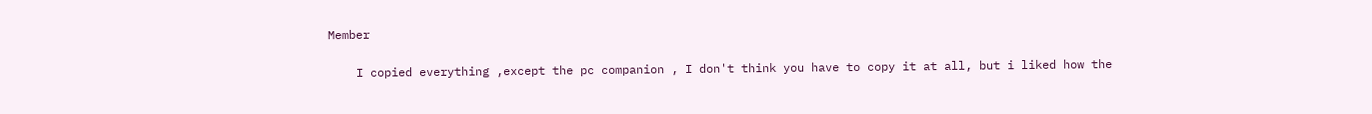Member

    I copied everything ,except the pc companion , I don't think you have to copy it at all, but i liked how the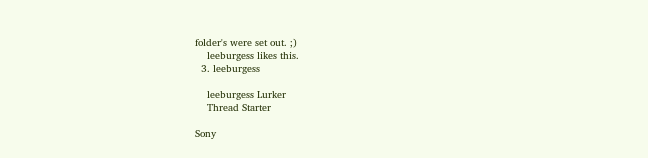folder's were set out. ;)
    leeburgess likes this.
  3. leeburgess

    leeburgess Lurker
    Thread Starter

Sony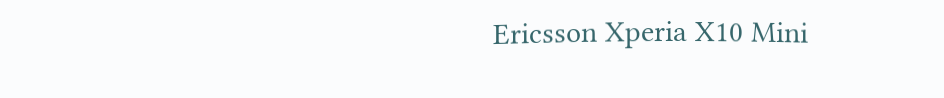Ericsson Xperia X10 Mini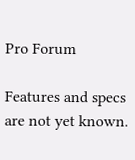Pro Forum

Features and specs are not yet known.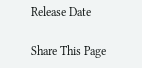Release Date

Share This Page